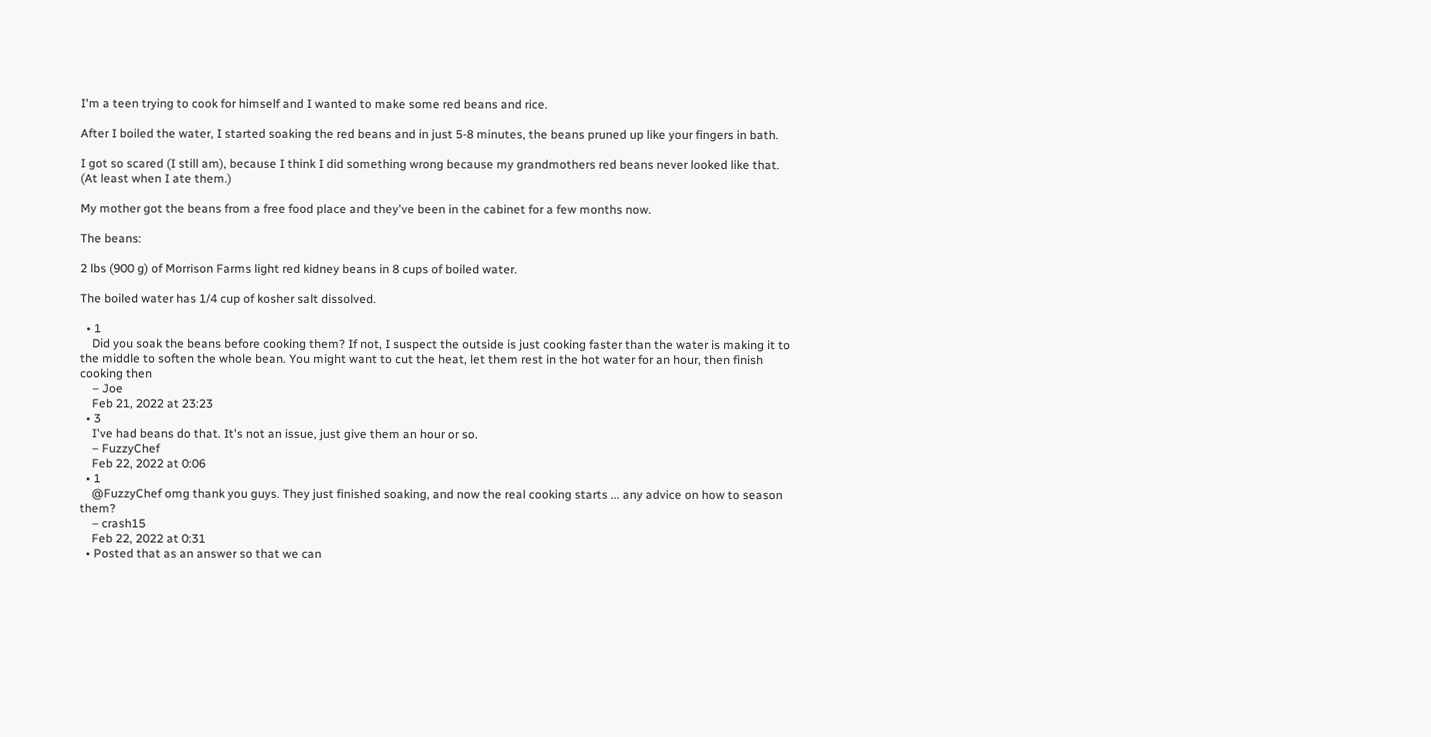I'm a teen trying to cook for himself and I wanted to make some red beans and rice.

After I boiled the water, I started soaking the red beans and in just 5-8 minutes, the beans pruned up like your fingers in bath.

I got so scared (I still am), because I think I did something wrong because my grandmothers red beans never looked like that. (At least when I ate them.)

My mother got the beans from a free food place and they've been in the cabinet for a few months now.

The beans:

2 lbs (900 g) of Morrison Farms light red kidney beans in 8 cups of boiled water.

The boiled water has 1/4 cup of kosher salt dissolved.

  • 1
    Did you soak the beans before cooking them? If not, I suspect the outside is just cooking faster than the water is making it to the middle to soften the whole bean. You might want to cut the heat, let them rest in the hot water for an hour, then finish cooking then
    – Joe
    Feb 21, 2022 at 23:23
  • 3
    I've had beans do that. It's not an issue, just give them an hour or so.
    – FuzzyChef
    Feb 22, 2022 at 0:06
  • 1
    @FuzzyChef omg thank you guys. They just finished soaking, and now the real cooking starts ... any advice on how to season them?
    – crash15
    Feb 22, 2022 at 0:31
  • Posted that as an answer so that we can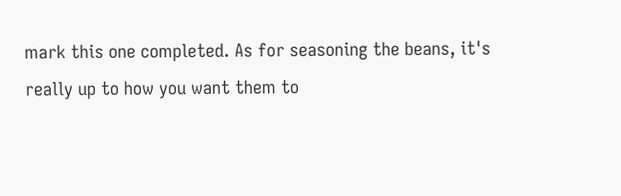mark this one completed. As for seasoning the beans, it's really up to how you want them to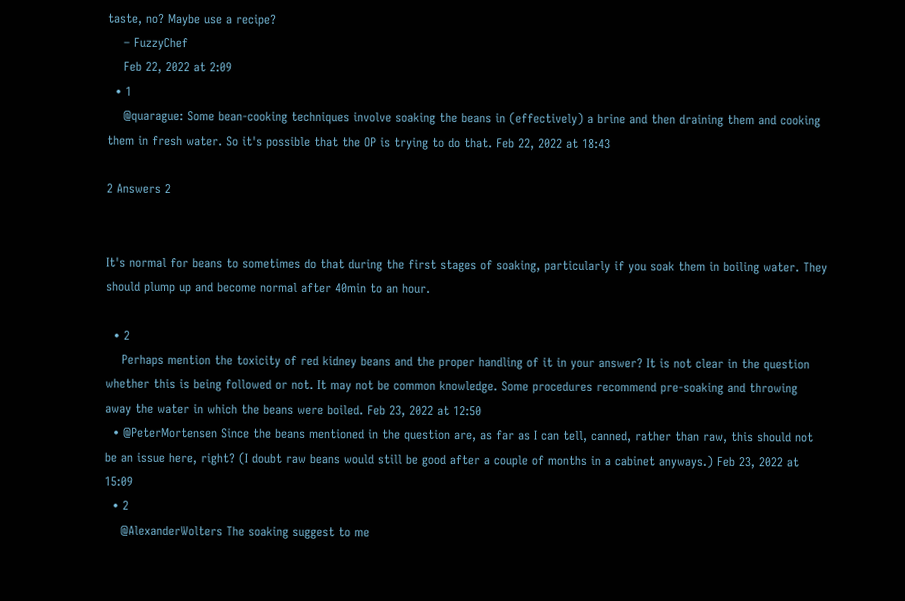taste, no? Maybe use a recipe?
    – FuzzyChef
    Feb 22, 2022 at 2:09
  • 1
    @quarague: Some bean-cooking techniques involve soaking the beans in (effectively) a brine and then draining them and cooking them in fresh water. So it's possible that the OP is trying to do that. Feb 22, 2022 at 18:43

2 Answers 2


It's normal for beans to sometimes do that during the first stages of soaking, particularly if you soak them in boiling water. They should plump up and become normal after 40min to an hour.

  • 2
    Perhaps mention the toxicity of red kidney beans and the proper handling of it in your answer? It is not clear in the question whether this is being followed or not. It may not be common knowledge. Some procedures recommend pre-soaking and throwing away the water in which the beans were boiled. Feb 23, 2022 at 12:50
  • @PeterMortensen Since the beans mentioned in the question are, as far as I can tell, canned, rather than raw, this should not be an issue here, right? (I doubt raw beans would still be good after a couple of months in a cabinet anyways.) Feb 23, 2022 at 15:09
  • 2
    @AlexanderWolters The soaking suggest to me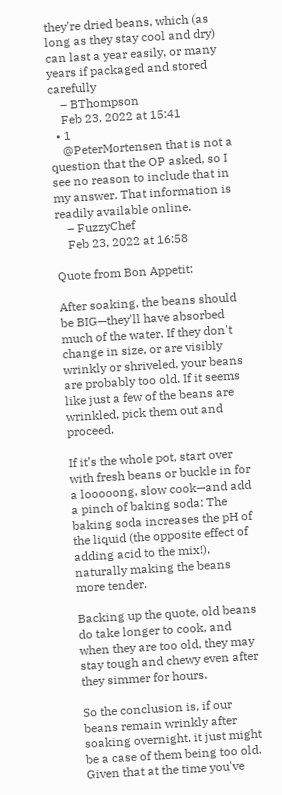they're dried beans, which (as long as they stay cool and dry) can last a year easily, or many years if packaged and stored carefully
    – BThompson
    Feb 23, 2022 at 15:41
  • 1
    @PeterMortensen that is not a question that the OP asked, so I see no reason to include that in my answer. That information is readily available online.
    – FuzzyChef
    Feb 23, 2022 at 16:58

Quote from Bon Appetit:

After soaking, the beans should be BIG—they'll have absorbed much of the water. If they don't change in size, or are visibly wrinkly or shriveled, your beans are probably too old. If it seems like just a few of the beans are wrinkled, pick them out and proceed.

If it’s the whole pot, start over with fresh beans or buckle in for a looooong, slow cook—and add a pinch of baking soda: The baking soda increases the pH of the liquid (the opposite effect of adding acid to the mix!), naturally making the beans more tender.

Backing up the quote, old beans do take longer to cook, and when they are too old, they may stay tough and chewy even after they simmer for hours.

So the conclusion is, if our beans remain wrinkly after soaking overnight, it just might be a case of them being too old. Given that at the time you've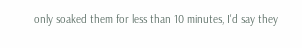only soaked them for less than 10 minutes, I'd say they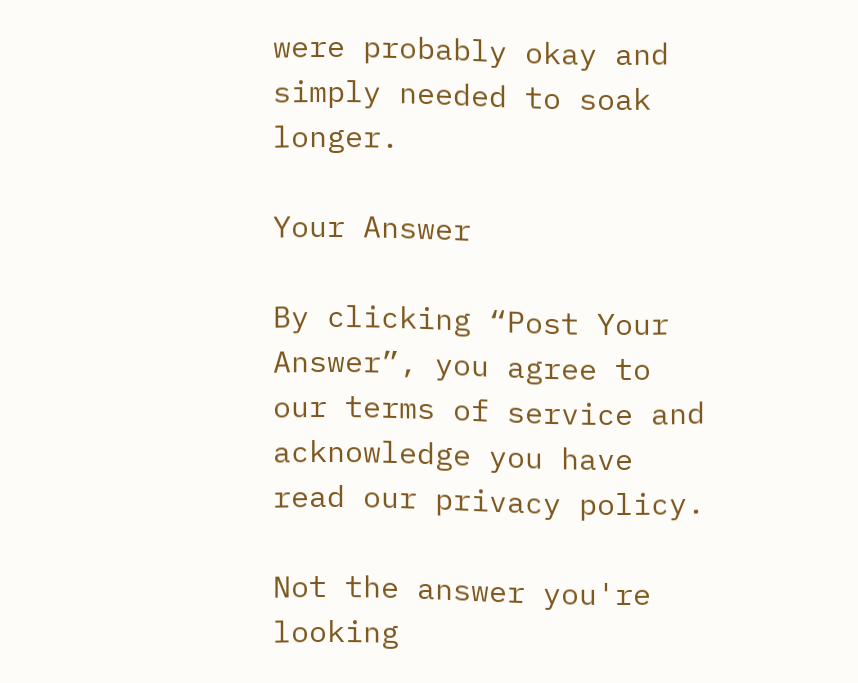were probably okay and simply needed to soak longer.

Your Answer

By clicking “Post Your Answer”, you agree to our terms of service and acknowledge you have read our privacy policy.

Not the answer you're looking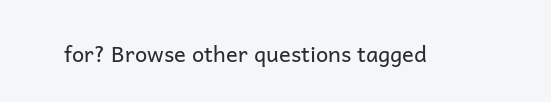for? Browse other questions tagged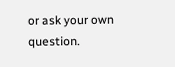or ask your own question.